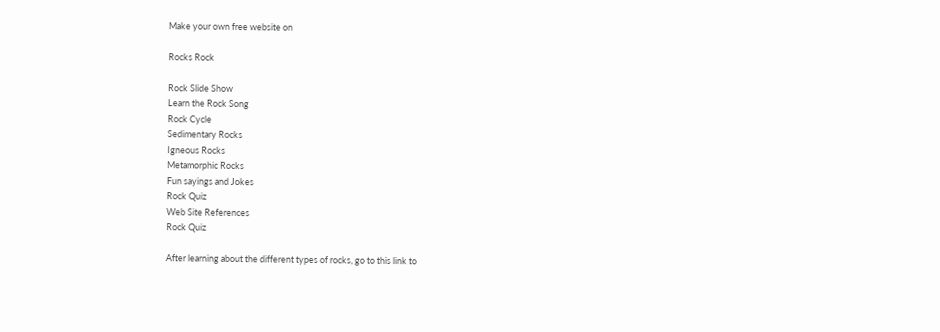Make your own free website on

Rocks Rock

Rock Slide Show
Learn the Rock Song
Rock Cycle
Sedimentary Rocks
Igneous Rocks
Metamorphic Rocks
Fun sayings and Jokes
Rock Quiz
Web Site References
Rock Quiz

After learning about the different types of rocks, go to this link to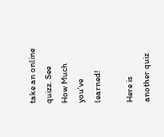take an online quizz. See How Much you've learned!

Here is another quiz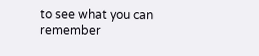to see what you can remember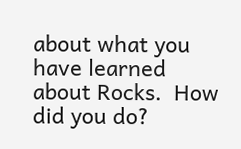about what you have learned about Rocks.  How did you do?